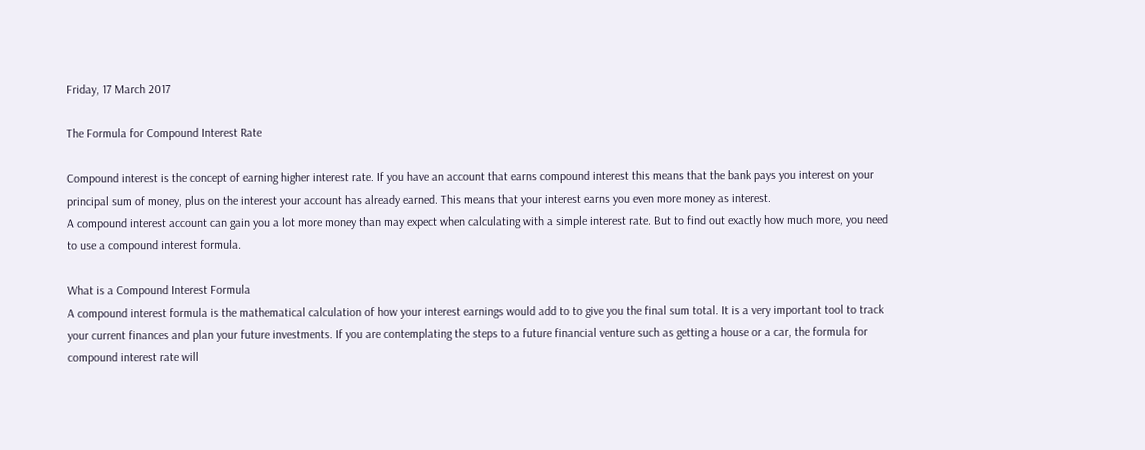Friday, 17 March 2017

The Formula for Compound Interest Rate

Compound interest is the concept of earning higher interest rate. If you have an account that earns compound interest this means that the bank pays you interest on your principal sum of money, plus on the interest your account has already earned. This means that your interest earns you even more money as interest.
A compound interest account can gain you a lot more money than may expect when calculating with a simple interest rate. But to find out exactly how much more, you need to use a compound interest formula.

What is a Compound Interest Formula
A compound interest formula is the mathematical calculation of how your interest earnings would add to to give you the final sum total. It is a very important tool to track your current finances and plan your future investments. If you are contemplating the steps to a future financial venture such as getting a house or a car, the formula for compound interest rate will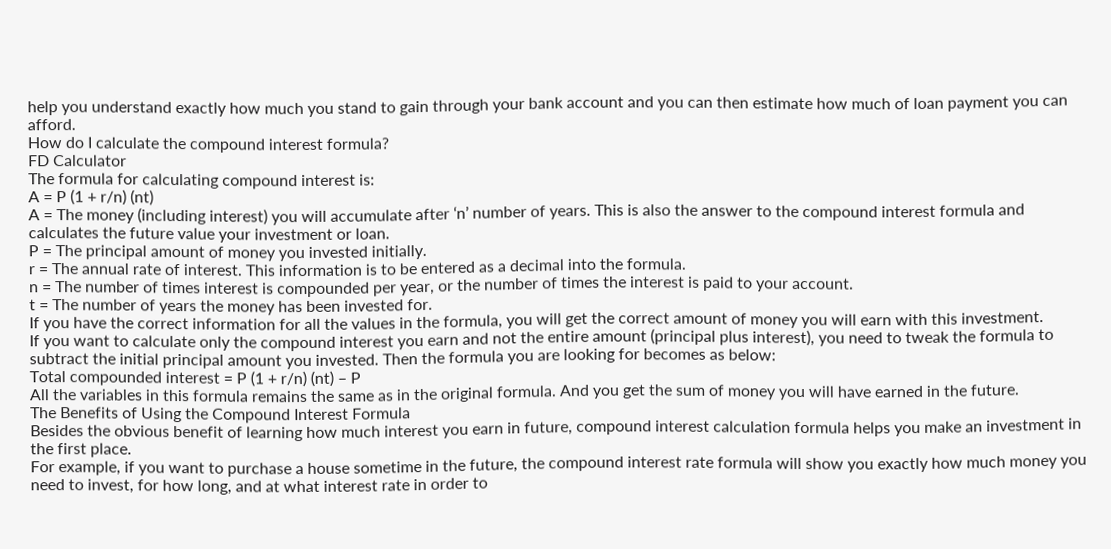help you understand exactly how much you stand to gain through your bank account and you can then estimate how much of loan payment you can afford.
How do I calculate the compound interest formula?
FD Calculator
The formula for calculating compound interest is:
A = P (1 + r/n) (nt)
A = The money (including interest) you will accumulate after ‘n’ number of years. This is also the answer to the compound interest formula and calculates the future value your investment or loan.
P = The principal amount of money you invested initially.
r = The annual rate of interest. This information is to be entered as a decimal into the formula.
n = The number of times interest is compounded per year, or the number of times the interest is paid to your account.
t = The number of years the money has been invested for.
If you have the correct information for all the values in the formula, you will get the correct amount of money you will earn with this investment.
If you want to calculate only the compound interest you earn and not the entire amount (principal plus interest), you need to tweak the formula to subtract the initial principal amount you invested. Then the formula you are looking for becomes as below:
Total compounded interest = P (1 + r/n) (nt) – P
All the variables in this formula remains the same as in the original formula. And you get the sum of money you will have earned in the future.
The Benefits of Using the Compound Interest Formula
Besides the obvious benefit of learning how much interest you earn in future, compound interest calculation formula helps you make an investment in the first place.
For example, if you want to purchase a house sometime in the future, the compound interest rate formula will show you exactly how much money you need to invest, for how long, and at what interest rate in order to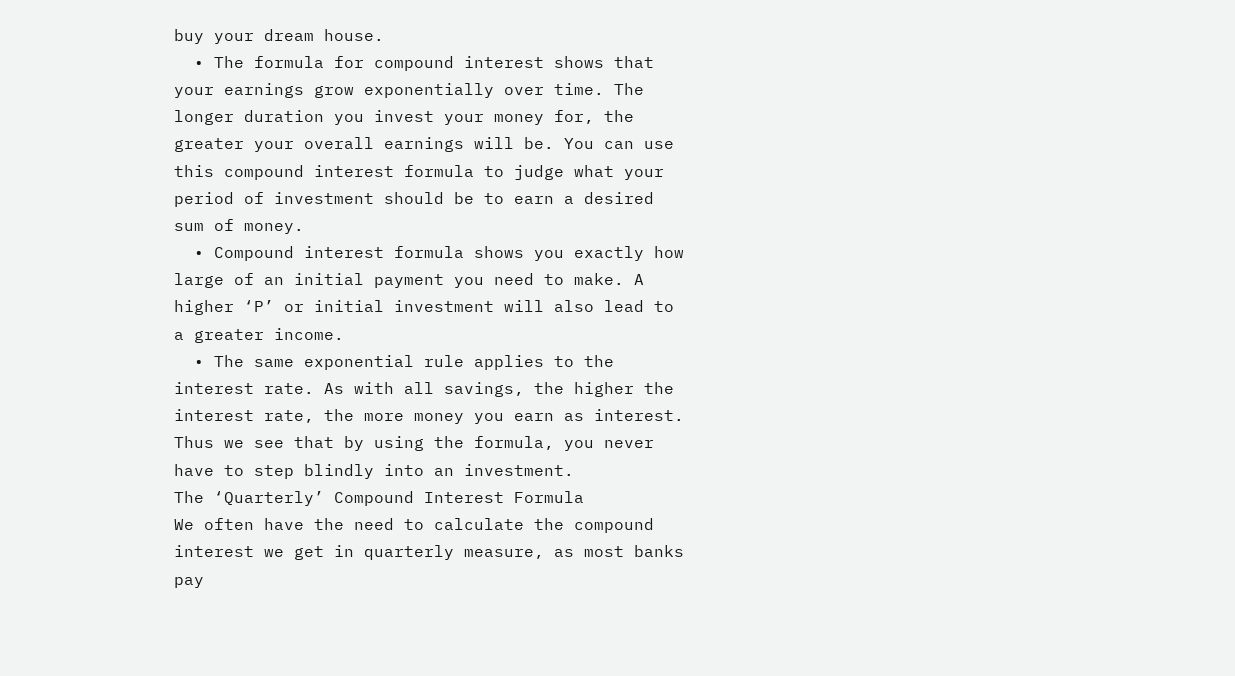buy your dream house.
  • The formula for compound interest shows that your earnings grow exponentially over time. The longer duration you invest your money for, the greater your overall earnings will be. You can use this compound interest formula to judge what your period of investment should be to earn a desired sum of money.
  • Compound interest formula shows you exactly how large of an initial payment you need to make. A higher ‘P’ or initial investment will also lead to a greater income.
  • The same exponential rule applies to the interest rate. As with all savings, the higher the interest rate, the more money you earn as interest.
Thus we see that by using the formula, you never have to step blindly into an investment.
The ‘Quarterly’ Compound Interest Formula
We often have the need to calculate the compound interest we get in quarterly measure, as most banks pay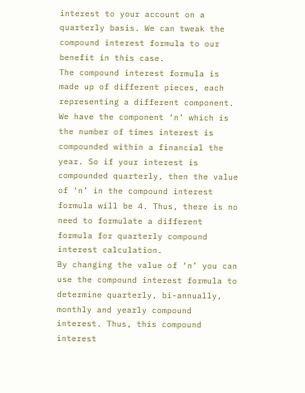interest to your account on a quarterly basis. We can tweak the compound interest formula to our benefit in this case.
The compound interest formula is made up of different pieces, each representing a different component. We have the component ‘n’ which is the number of times interest is compounded within a financial the year. So if your interest is compounded quarterly, then the value of ‘n’ in the compound interest formula will be 4. Thus, there is no need to formulate a different formula for quarterly compound interest calculation.
By changing the value of ‘n’ you can use the compound interest formula to determine quarterly, bi-annually, monthly and yearly compound interest. Thus, this compound interest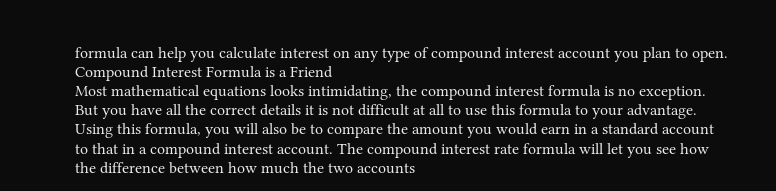formula can help you calculate interest on any type of compound interest account you plan to open.
Compound Interest Formula is a Friend
Most mathematical equations looks intimidating, the compound interest formula is no exception. But you have all the correct details it is not difficult at all to use this formula to your advantage.
Using this formula, you will also be to compare the amount you would earn in a standard account to that in a compound interest account. The compound interest rate formula will let you see how the difference between how much the two accounts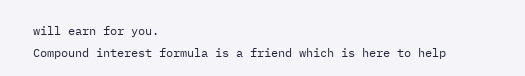will earn for you.
Compound interest formula is a friend which is here to help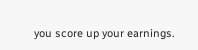you score up your earnings.